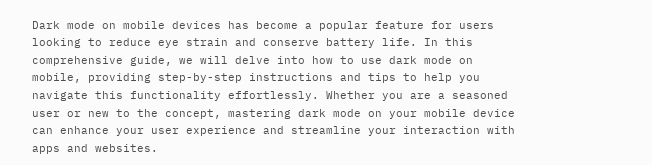Dark mode on mobile devices has become a popular feature for users looking to reduce eye strain and conserve battery life. In this comprehensive guide, we will delve into how to use dark mode on mobile, providing step-by-step instructions and tips to help you navigate this functionality effortlessly. Whether you are a seasoned user or new to the concept, mastering dark mode on your mobile device can enhance your user experience and streamline your interaction with apps and websites.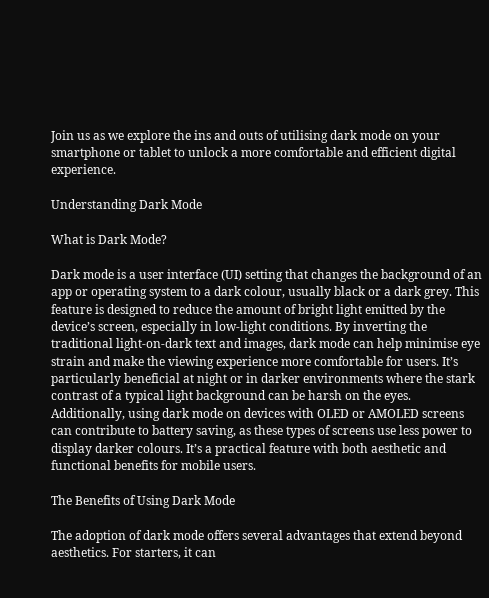Join us as we explore the ins and outs of utilising dark mode on your smartphone or tablet to unlock a more comfortable and efficient digital experience.

Understanding Dark Mode

What is Dark Mode?

Dark mode is a user interface (UI) setting that changes the background of an app or operating system to a dark colour, usually black or a dark grey. This feature is designed to reduce the amount of bright light emitted by the device’s screen, especially in low-light conditions. By inverting the traditional light-on-dark text and images, dark mode can help minimise eye strain and make the viewing experience more comfortable for users. It’s particularly beneficial at night or in darker environments where the stark contrast of a typical light background can be harsh on the eyes. Additionally, using dark mode on devices with OLED or AMOLED screens can contribute to battery saving, as these types of screens use less power to display darker colours. It’s a practical feature with both aesthetic and functional benefits for mobile users.

The Benefits of Using Dark Mode

The adoption of dark mode offers several advantages that extend beyond aesthetics. For starters, it can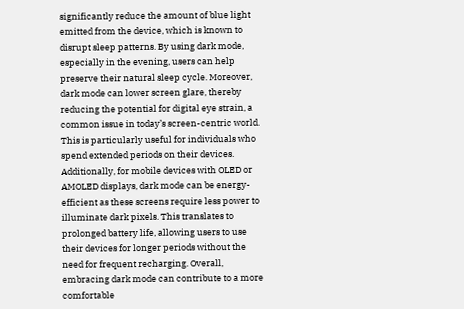significantly reduce the amount of blue light emitted from the device, which is known to disrupt sleep patterns. By using dark mode, especially in the evening, users can help preserve their natural sleep cycle. Moreover, dark mode can lower screen glare, thereby reducing the potential for digital eye strain, a common issue in today’s screen-centric world. This is particularly useful for individuals who spend extended periods on their devices. Additionally, for mobile devices with OLED or AMOLED displays, dark mode can be energy-efficient as these screens require less power to illuminate dark pixels. This translates to prolonged battery life, allowing users to use their devices for longer periods without the need for frequent recharging. Overall, embracing dark mode can contribute to a more comfortable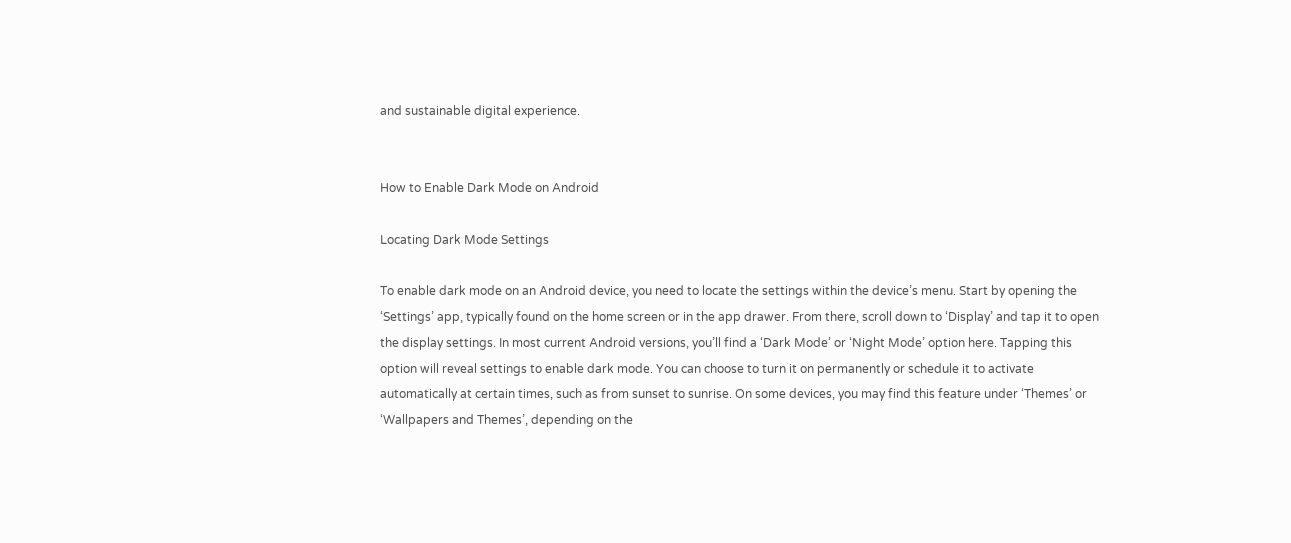and sustainable digital experience.


How to Enable Dark Mode on Android

Locating Dark Mode Settings

To enable dark mode on an Android device, you need to locate the settings within the device’s menu. Start by opening the ‘Settings’ app, typically found on the home screen or in the app drawer. From there, scroll down to ‘Display’ and tap it to open the display settings. In most current Android versions, you’ll find a ‘Dark Mode’ or ‘Night Mode’ option here. Tapping this option will reveal settings to enable dark mode. You can choose to turn it on permanently or schedule it to activate automatically at certain times, such as from sunset to sunrise. On some devices, you may find this feature under ‘Themes’ or ‘Wallpapers and Themes’, depending on the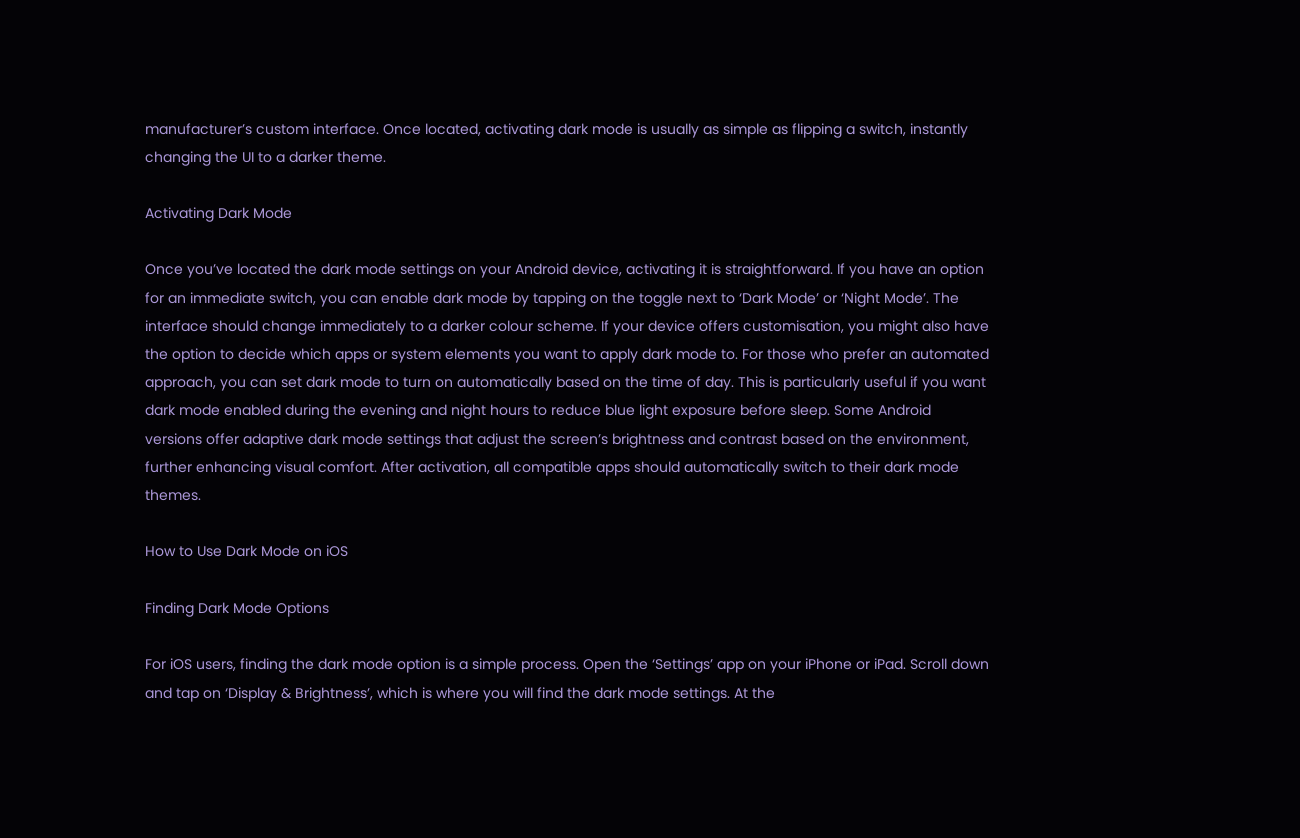manufacturer’s custom interface. Once located, activating dark mode is usually as simple as flipping a switch, instantly changing the UI to a darker theme.

Activating Dark Mode

Once you’ve located the dark mode settings on your Android device, activating it is straightforward. If you have an option for an immediate switch, you can enable dark mode by tapping on the toggle next to ‘Dark Mode’ or ‘Night Mode’. The interface should change immediately to a darker colour scheme. If your device offers customisation, you might also have the option to decide which apps or system elements you want to apply dark mode to. For those who prefer an automated approach, you can set dark mode to turn on automatically based on the time of day. This is particularly useful if you want dark mode enabled during the evening and night hours to reduce blue light exposure before sleep. Some Android versions offer adaptive dark mode settings that adjust the screen’s brightness and contrast based on the environment, further enhancing visual comfort. After activation, all compatible apps should automatically switch to their dark mode themes.

How to Use Dark Mode on iOS

Finding Dark Mode Options

For iOS users, finding the dark mode option is a simple process. Open the ‘Settings’ app on your iPhone or iPad. Scroll down and tap on ‘Display & Brightness’, which is where you will find the dark mode settings. At the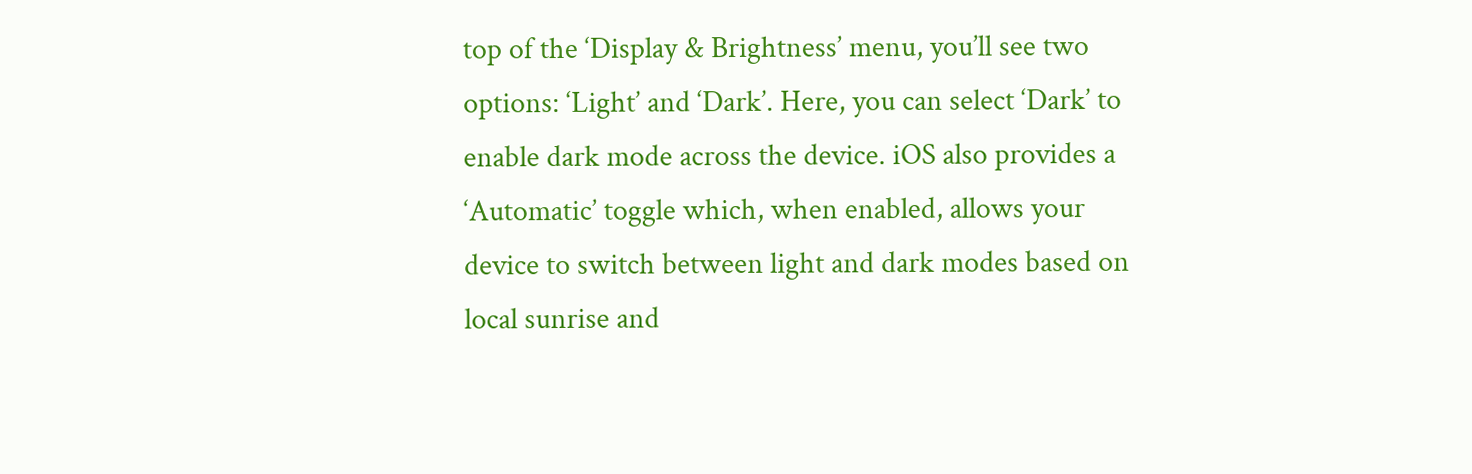top of the ‘Display & Brightness’ menu, you’ll see two options: ‘Light’ and ‘Dark’. Here, you can select ‘Dark’ to enable dark mode across the device. iOS also provides a ‘Automatic’ toggle which, when enabled, allows your device to switch between light and dark modes based on local sunrise and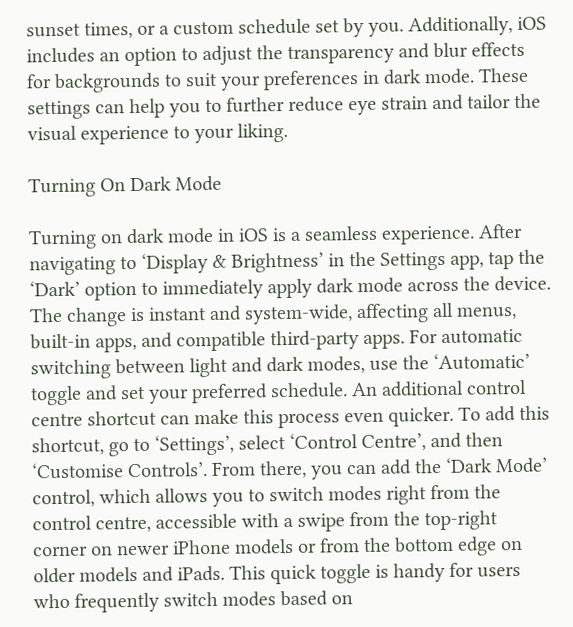sunset times, or a custom schedule set by you. Additionally, iOS includes an option to adjust the transparency and blur effects for backgrounds to suit your preferences in dark mode. These settings can help you to further reduce eye strain and tailor the visual experience to your liking.

Turning On Dark Mode

Turning on dark mode in iOS is a seamless experience. After navigating to ‘Display & Brightness’ in the Settings app, tap the ‘Dark’ option to immediately apply dark mode across the device. The change is instant and system-wide, affecting all menus, built-in apps, and compatible third-party apps. For automatic switching between light and dark modes, use the ‘Automatic’ toggle and set your preferred schedule. An additional control centre shortcut can make this process even quicker. To add this shortcut, go to ‘Settings’, select ‘Control Centre’, and then ‘Customise Controls’. From there, you can add the ‘Dark Mode’ control, which allows you to switch modes right from the control centre, accessible with a swipe from the top-right corner on newer iPhone models or from the bottom edge on older models and iPads. This quick toggle is handy for users who frequently switch modes based on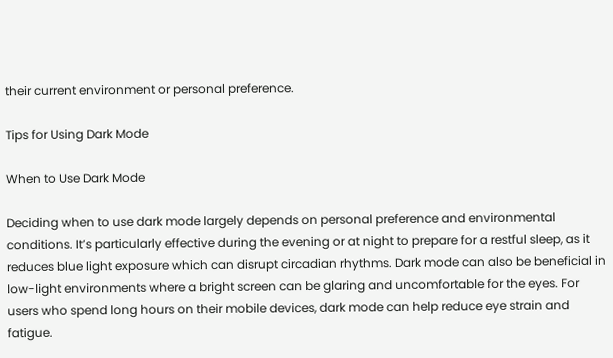their current environment or personal preference.

Tips for Using Dark Mode

When to Use Dark Mode

Deciding when to use dark mode largely depends on personal preference and environmental conditions. It’s particularly effective during the evening or at night to prepare for a restful sleep, as it reduces blue light exposure which can disrupt circadian rhythms. Dark mode can also be beneficial in low-light environments where a bright screen can be glaring and uncomfortable for the eyes. For users who spend long hours on their mobile devices, dark mode can help reduce eye strain and fatigue.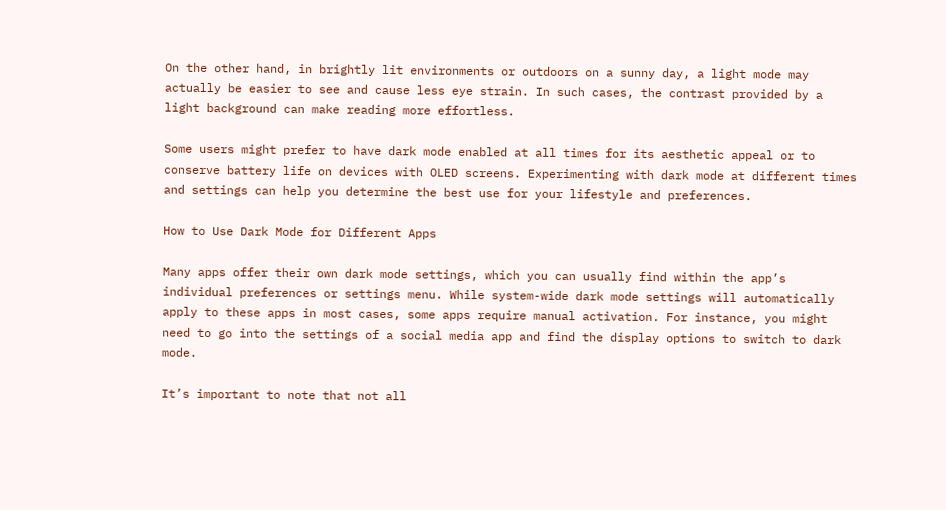On the other hand, in brightly lit environments or outdoors on a sunny day, a light mode may actually be easier to see and cause less eye strain. In such cases, the contrast provided by a light background can make reading more effortless.

Some users might prefer to have dark mode enabled at all times for its aesthetic appeal or to conserve battery life on devices with OLED screens. Experimenting with dark mode at different times and settings can help you determine the best use for your lifestyle and preferences.

How to Use Dark Mode for Different Apps

Many apps offer their own dark mode settings, which you can usually find within the app’s individual preferences or settings menu. While system-wide dark mode settings will automatically apply to these apps in most cases, some apps require manual activation. For instance, you might need to go into the settings of a social media app and find the display options to switch to dark mode.

It’s important to note that not all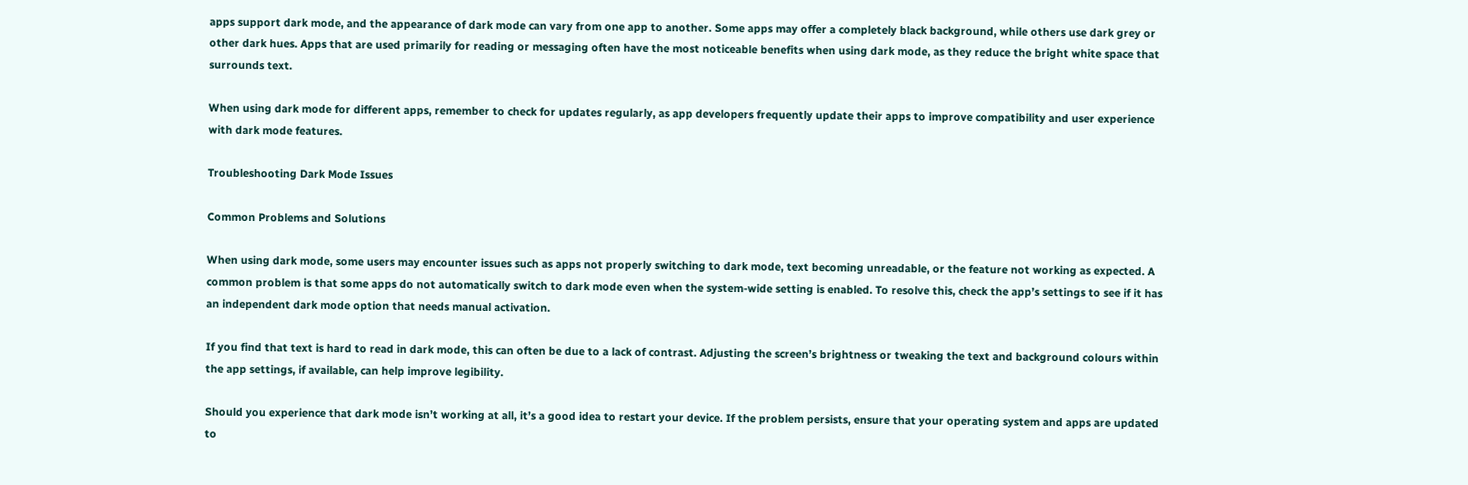apps support dark mode, and the appearance of dark mode can vary from one app to another. Some apps may offer a completely black background, while others use dark grey or other dark hues. Apps that are used primarily for reading or messaging often have the most noticeable benefits when using dark mode, as they reduce the bright white space that surrounds text.

When using dark mode for different apps, remember to check for updates regularly, as app developers frequently update their apps to improve compatibility and user experience with dark mode features.

Troubleshooting Dark Mode Issues

Common Problems and Solutions

When using dark mode, some users may encounter issues such as apps not properly switching to dark mode, text becoming unreadable, or the feature not working as expected. A common problem is that some apps do not automatically switch to dark mode even when the system-wide setting is enabled. To resolve this, check the app’s settings to see if it has an independent dark mode option that needs manual activation.

If you find that text is hard to read in dark mode, this can often be due to a lack of contrast. Adjusting the screen’s brightness or tweaking the text and background colours within the app settings, if available, can help improve legibility.

Should you experience that dark mode isn’t working at all, it’s a good idea to restart your device. If the problem persists, ensure that your operating system and apps are updated to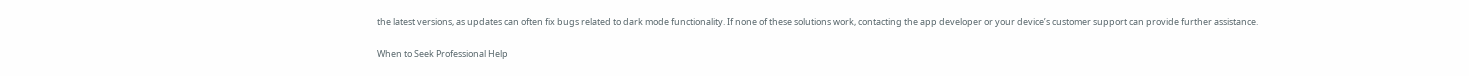the latest versions, as updates can often fix bugs related to dark mode functionality. If none of these solutions work, contacting the app developer or your device’s customer support can provide further assistance.

When to Seek Professional Help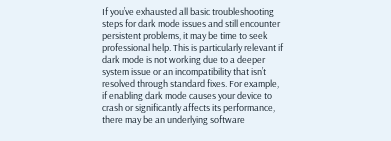If you’ve exhausted all basic troubleshooting steps for dark mode issues and still encounter persistent problems, it may be time to seek professional help. This is particularly relevant if dark mode is not working due to a deeper system issue or an incompatibility that isn’t resolved through standard fixes. For example, if enabling dark mode causes your device to crash or significantly affects its performance, there may be an underlying software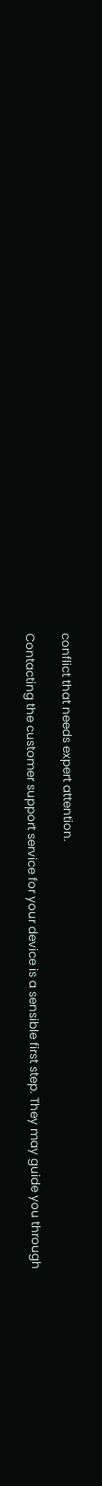conflict that needs expert attention.

Contacting the customer support service for your device is a sensible first step. They may guide you through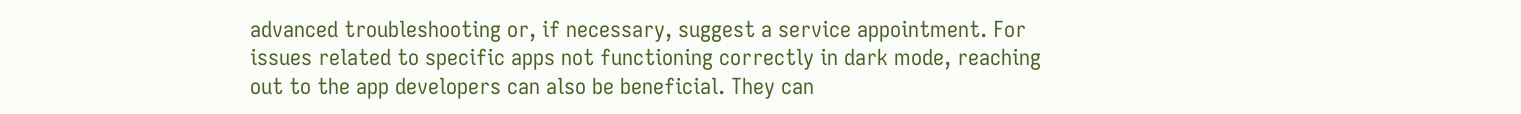advanced troubleshooting or, if necessary, suggest a service appointment. For issues related to specific apps not functioning correctly in dark mode, reaching out to the app developers can also be beneficial. They can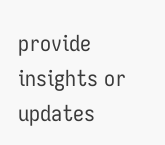provide insights or updates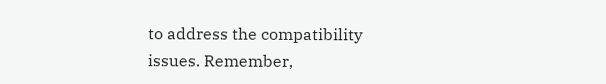to address the compatibility issues. Remember,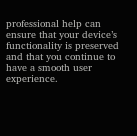professional help can ensure that your device’s functionality is preserved and that you continue to have a smooth user experience.